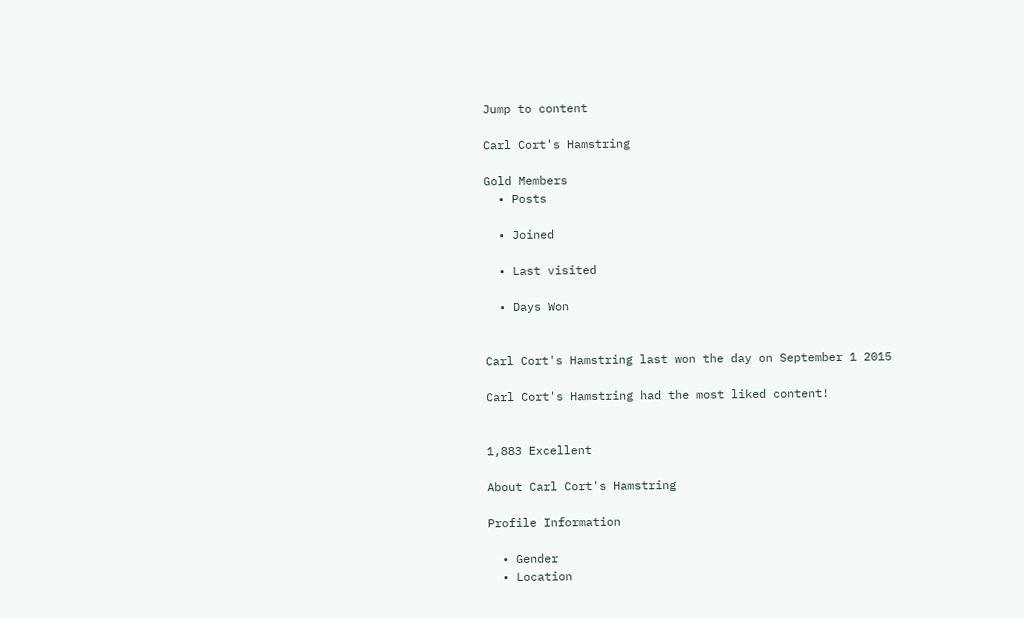Jump to content

Carl Cort's Hamstring

Gold Members
  • Posts

  • Joined

  • Last visited

  • Days Won


Carl Cort's Hamstring last won the day on September 1 2015

Carl Cort's Hamstring had the most liked content!


1,883 Excellent

About Carl Cort's Hamstring

Profile Information

  • Gender
  • Location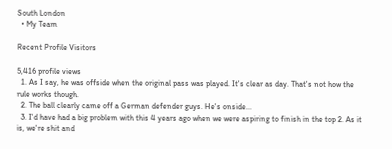South London
  • My Team

Recent Profile Visitors

5,416 profile views
  1. As I say, he was offside when the original pass was played. It's clear as day. That's not how the rule works though.
  2. The ball clearly came off a German defender guys. He's onside...
  3. I'd have had a big problem with this 4 years ago when we were aspiring to finish in the top 2. As it is, we're shit and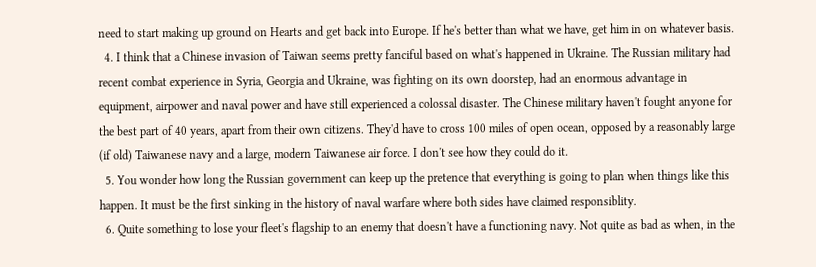need to start making up ground on Hearts and get back into Europe. If he's better than what we have, get him in on whatever basis.
  4. I think that a Chinese invasion of Taiwan seems pretty fanciful based on what's happened in Ukraine. The Russian military had recent combat experience in Syria, Georgia and Ukraine, was fighting on its own doorstep, had an enormous advantage in equipment, airpower and naval power and have still experienced a colossal disaster. The Chinese military haven't fought anyone for the best part of 40 years, apart from their own citizens. They'd have to cross 100 miles of open ocean, opposed by a reasonably large (if old) Taiwanese navy and a large, modern Taiwanese air force. I don't see how they could do it.
  5. You wonder how long the Russian government can keep up the pretence that everything is going to plan when things like this happen. It must be the first sinking in the history of naval warfare where both sides have claimed responsiblity.
  6. Quite something to lose your fleet's flagship to an enemy that doesn't have a functioning navy. Not quite as bad as when, in the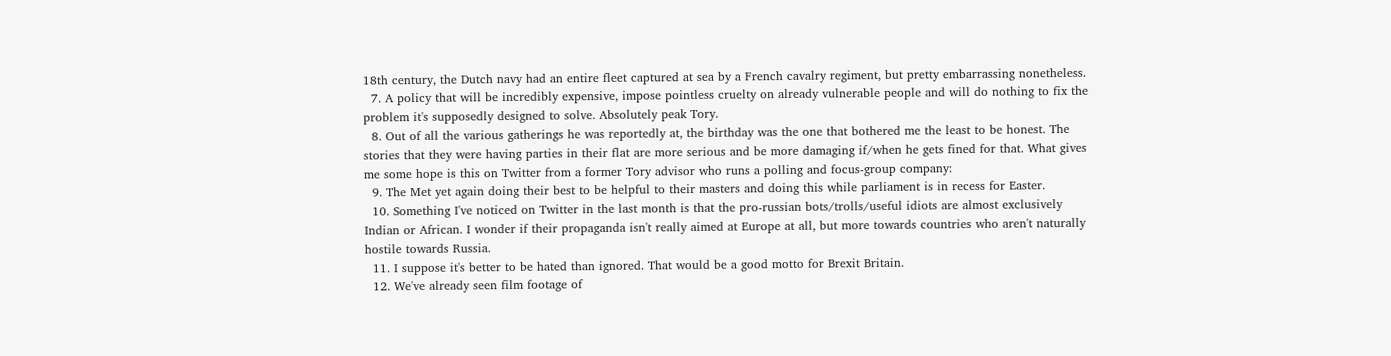18th century, the Dutch navy had an entire fleet captured at sea by a French cavalry regiment, but pretty embarrassing nonetheless.
  7. A policy that will be incredibly expensive, impose pointless cruelty on already vulnerable people and will do nothing to fix the problem it's supposedly designed to solve. Absolutely peak Tory.
  8. Out of all the various gatherings he was reportedly at, the birthday was the one that bothered me the least to be honest. The stories that they were having parties in their flat are more serious and be more damaging if/when he gets fined for that. What gives me some hope is this on Twitter from a former Tory advisor who runs a polling and focus-group company:
  9. The Met yet again doing their best to be helpful to their masters and doing this while parliament is in recess for Easter.
  10. Something I've noticed on Twitter in the last month is that the pro-russian bots/trolls/useful idiots are almost exclusively Indian or African. I wonder if their propaganda isn't really aimed at Europe at all, but more towards countries who aren't naturally hostile towards Russia.
  11. I suppose it's better to be hated than ignored. That would be a good motto for Brexit Britain.
  12. We've already seen film footage of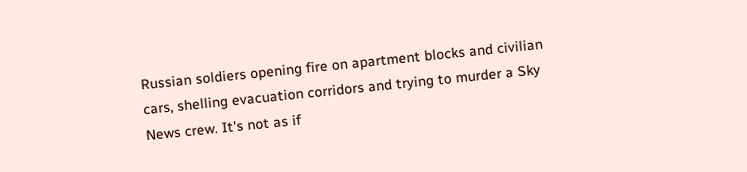Russian soldiers opening fire on apartment blocks and civilian cars, shelling evacuation corridors and trying to murder a Sky News crew. It's not as if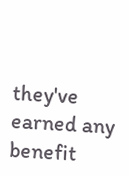they've earned any benefit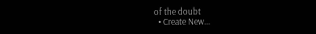of the doubt
  • Create New...